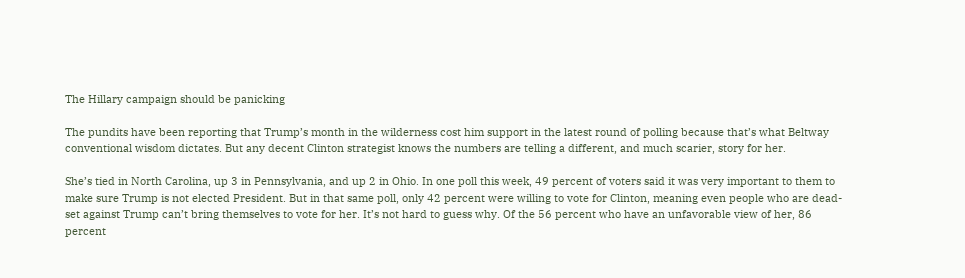The Hillary campaign should be panicking

The pundits have been reporting that Trump’s month in the wilderness cost him support in the latest round of polling because that’s what Beltway conventional wisdom dictates. But any decent Clinton strategist knows the numbers are telling a different, and much scarier, story for her.

She’s tied in North Carolina, up 3 in Pennsylvania, and up 2 in Ohio. In one poll this week, 49 percent of voters said it was very important to them to make sure Trump is not elected President. But in that same poll, only 42 percent were willing to vote for Clinton, meaning even people who are dead-set against Trump can’t bring themselves to vote for her. It’s not hard to guess why. Of the 56 percent who have an unfavorable view of her, 86 percent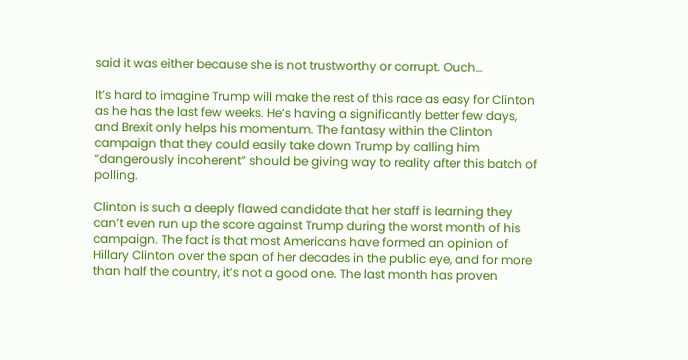said it was either because she is not trustworthy or corrupt. Ouch…

It’s hard to imagine Trump will make the rest of this race as easy for Clinton as he has the last few weeks. He’s having a significantly better few days, and Brexit only helps his momentum. The fantasy within the Clinton campaign that they could easily take down Trump by calling him “dangerously incoherent” should be giving way to reality after this batch of polling.

Clinton is such a deeply flawed candidate that her staff is learning they can’t even run up the score against Trump during the worst month of his campaign. The fact is that most Americans have formed an opinion of Hillary Clinton over the span of her decades in the public eye, and for more than half the country, it’s not a good one. The last month has proven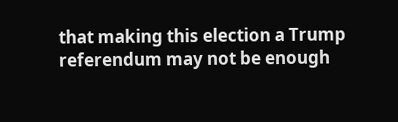that making this election a Trump referendum may not be enough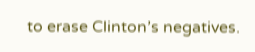to erase Clinton’s negatives.